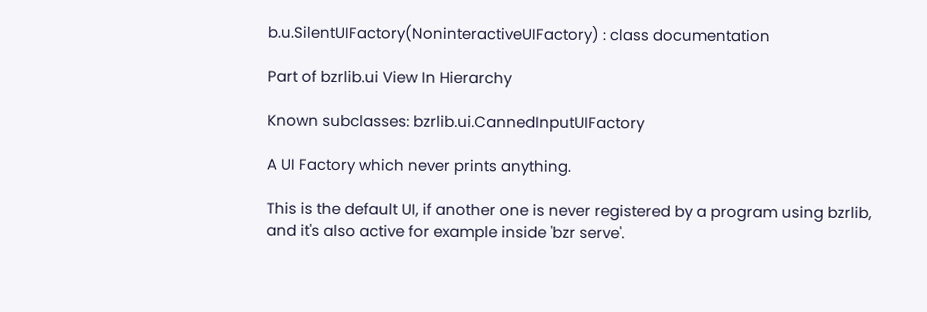b.u.SilentUIFactory(NoninteractiveUIFactory) : class documentation

Part of bzrlib.ui View In Hierarchy

Known subclasses: bzrlib.ui.CannedInputUIFactory

A UI Factory which never prints anything.

This is the default UI, if another one is never registered by a program using bzrlib, and it's also active for example inside 'bzr serve'.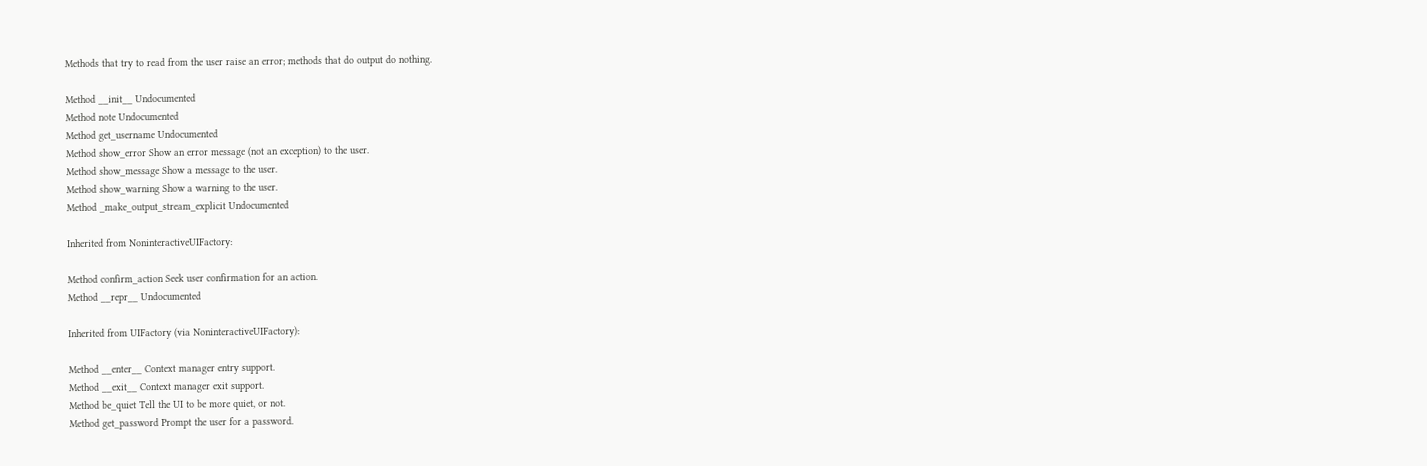Methods that try to read from the user raise an error; methods that do output do nothing.

Method __init__ Undocumented
Method note Undocumented
Method get_username Undocumented
Method show_error Show an error message (not an exception) to the user.
Method show_message Show a message to the user.
Method show_warning Show a warning to the user.
Method _make_output_stream_explicit Undocumented

Inherited from NoninteractiveUIFactory:

Method confirm_action Seek user confirmation for an action.
Method __repr__ Undocumented

Inherited from UIFactory (via NoninteractiveUIFactory):

Method __enter__ Context manager entry support.
Method __exit__ Context manager exit support.
Method be_quiet Tell the UI to be more quiet, or not.
Method get_password Prompt the user for a password.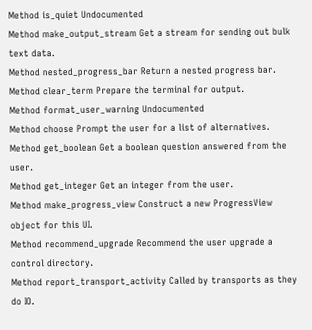Method is_quiet Undocumented
Method make_output_stream Get a stream for sending out bulk text data.
Method nested_progress_bar Return a nested progress bar.
Method clear_term Prepare the terminal for output.
Method format_user_warning Undocumented
Method choose Prompt the user for a list of alternatives.
Method get_boolean Get a boolean question answered from the user.
Method get_integer Get an integer from the user.
Method make_progress_view Construct a new ProgressView object for this UI.
Method recommend_upgrade Recommend the user upgrade a control directory.
Method report_transport_activity Called by transports as they do IO.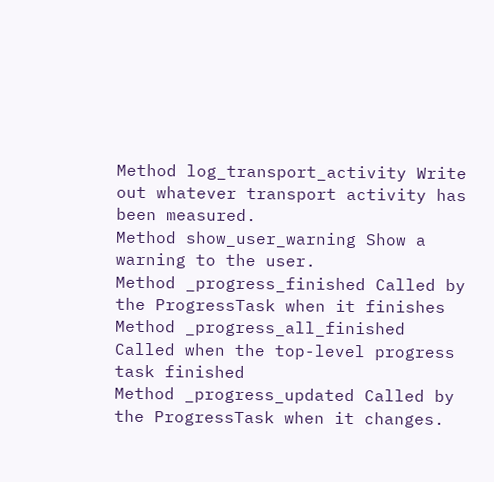Method log_transport_activity Write out whatever transport activity has been measured.
Method show_user_warning Show a warning to the user.
Method _progress_finished Called by the ProgressTask when it finishes
Method _progress_all_finished Called when the top-level progress task finished
Method _progress_updated Called by the ProgressTask when it changes.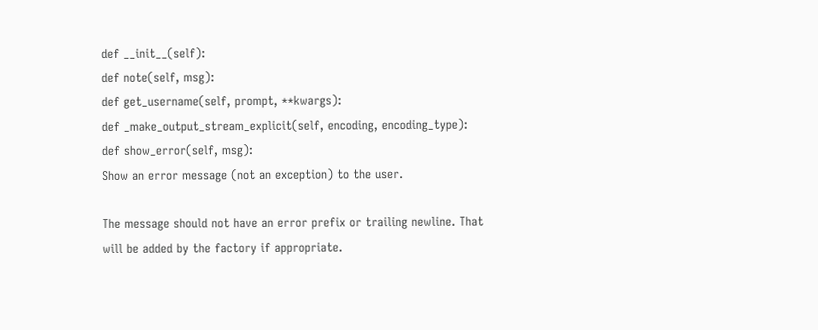def __init__(self):
def note(self, msg):
def get_username(self, prompt, **kwargs):
def _make_output_stream_explicit(self, encoding, encoding_type):
def show_error(self, msg):
Show an error message (not an exception) to the user.

The message should not have an error prefix or trailing newline. That will be added by the factory if appropriate.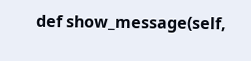def show_message(self,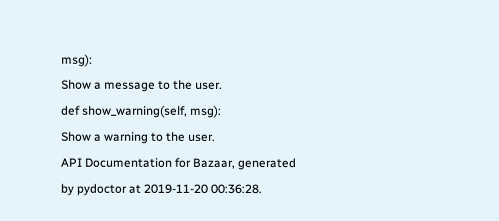msg):
Show a message to the user.
def show_warning(self, msg):
Show a warning to the user.
API Documentation for Bazaar, generated by pydoctor at 2019-11-20 00:36:28.